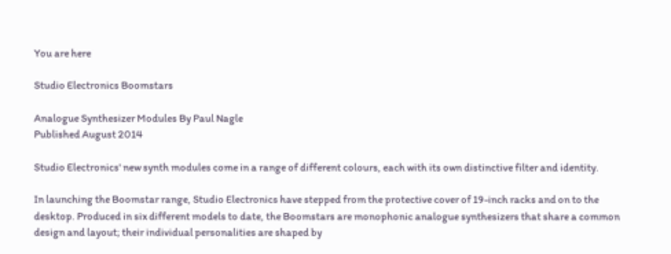You are here

Studio Electronics Boomstars

Analogue Synthesizer Modules By Paul Nagle
Published August 2014

Studio Electronics' new synth modules come in a range of different colours, each with its own distinctive filter and identity.

In launching the Boomstar range, Studio Electronics have stepped from the protective cover of 19-inch racks and on to the desktop. Produced in six different models to date, the Boomstars are monophonic analogue synthesizers that share a common design and layout; their individual personalities are shaped by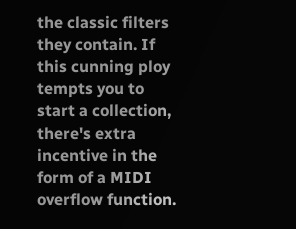the classic filters they contain. If this cunning ploy tempts you to start a collection, there's extra incentive in the form of a MIDI overflow function.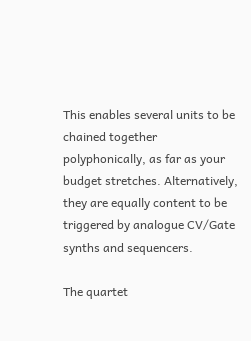This enables several units to be chained together polyphonically, as far as your budget stretches. Alternatively, they are equally content to be triggered by analogue CV/Gate synths and sequencers.

The quartet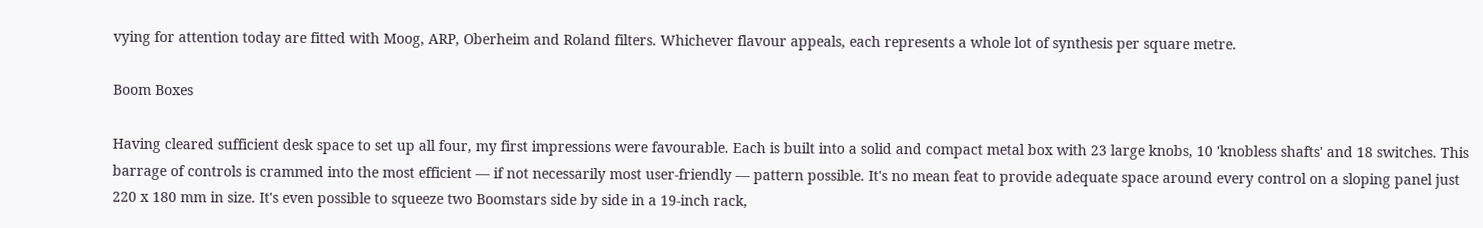vying for attention today are fitted with Moog, ARP, Oberheim and Roland filters. Whichever flavour appeals, each represents a whole lot of synthesis per square metre.

Boom Boxes

Having cleared sufficient desk space to set up all four, my first impressions were favourable. Each is built into a solid and compact metal box with 23 large knobs, 10 'knobless shafts' and 18 switches. This barrage of controls is crammed into the most efficient — if not necessarily most user-friendly — pattern possible. It's no mean feat to provide adequate space around every control on a sloping panel just 220 x 180 mm in size. It's even possible to squeeze two Boomstars side by side in a 19-inch rack,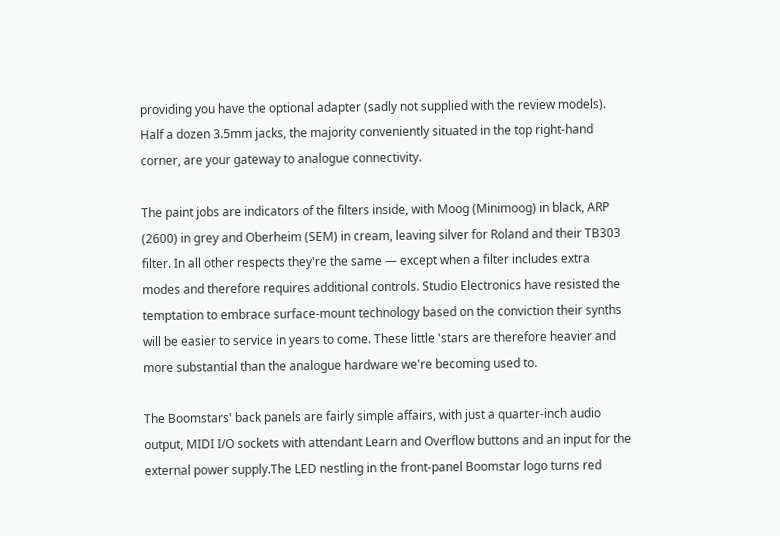providing you have the optional adapter (sadly not supplied with the review models). Half a dozen 3.5mm jacks, the majority conveniently situated in the top right-hand corner, are your gateway to analogue connectivity.

The paint jobs are indicators of the filters inside, with Moog (Minimoog) in black, ARP (2600) in grey and Oberheim (SEM) in cream, leaving silver for Roland and their TB303 filter. In all other respects they're the same — except when a filter includes extra modes and therefore requires additional controls. Studio Electronics have resisted the temptation to embrace surface-mount technology based on the conviction their synths will be easier to service in years to come. These little 'stars are therefore heavier and more substantial than the analogue hardware we're becoming used to.

The Boomstars' back panels are fairly simple affairs, with just a quarter-inch audio output, MIDI I/O sockets with attendant Learn and Overflow buttons and an input for the external power supply.The LED nestling in the front-panel Boomstar logo turns red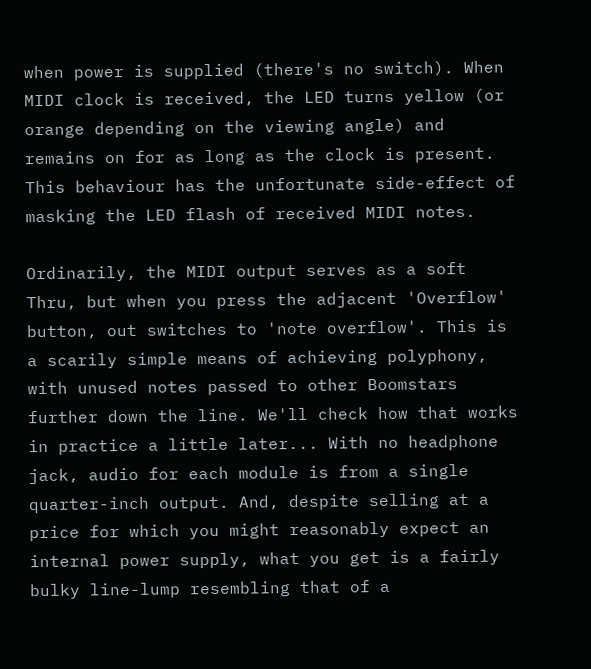when power is supplied (there's no switch). When MIDI clock is received, the LED turns yellow (or orange depending on the viewing angle) and remains on for as long as the clock is present. This behaviour has the unfortunate side-effect of masking the LED flash of received MIDI notes.

Ordinarily, the MIDI output serves as a soft Thru, but when you press the adjacent 'Overflow' button, out switches to 'note overflow'. This is a scarily simple means of achieving polyphony, with unused notes passed to other Boomstars further down the line. We'll check how that works in practice a little later... With no headphone jack, audio for each module is from a single quarter-inch output. And, despite selling at a price for which you might reasonably expect an internal power supply, what you get is a fairly bulky line-lump resembling that of a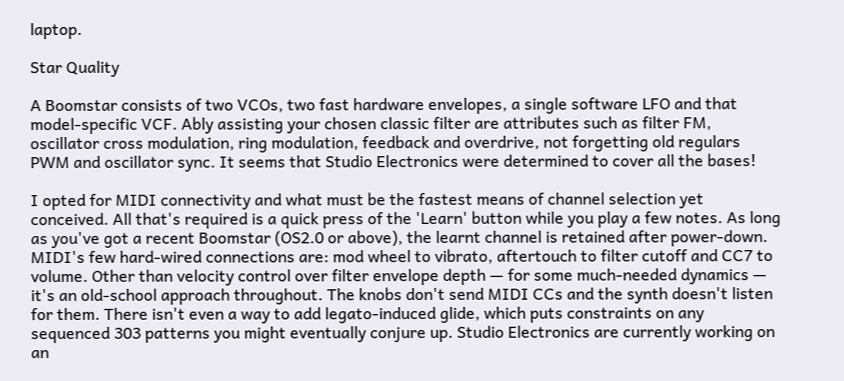laptop.

Star Quality

A Boomstar consists of two VCOs, two fast hardware envelopes, a single software LFO and that model-specific VCF. Ably assisting your chosen classic filter are attributes such as filter FM, oscillator cross modulation, ring modulation, feedback and overdrive, not forgetting old regulars PWM and oscillator sync. It seems that Studio Electronics were determined to cover all the bases!

I opted for MIDI connectivity and what must be the fastest means of channel selection yet conceived. All that's required is a quick press of the 'Learn' button while you play a few notes. As long as you've got a recent Boomstar (OS2.0 or above), the learnt channel is retained after power-down. MIDI's few hard-wired connections are: mod wheel to vibrato, aftertouch to filter cutoff and CC7 to volume. Other than velocity control over filter envelope depth — for some much-needed dynamics — it's an old-school approach throughout. The knobs don't send MIDI CCs and the synth doesn't listen for them. There isn't even a way to add legato-induced glide, which puts constraints on any sequenced 303 patterns you might eventually conjure up. Studio Electronics are currently working on an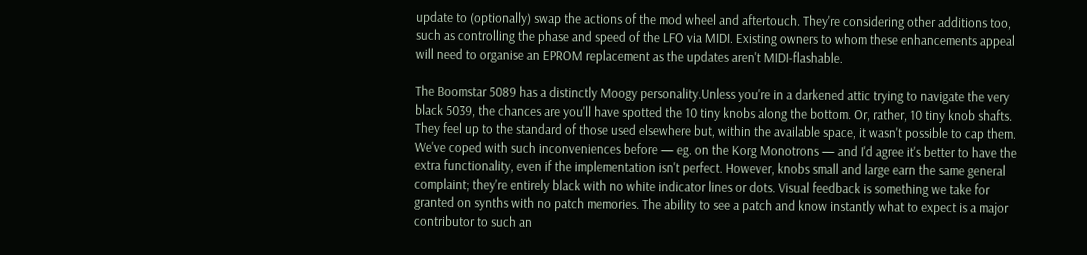update to (optionally) swap the actions of the mod wheel and aftertouch. They're considering other additions too, such as controlling the phase and speed of the LFO via MIDI. Existing owners to whom these enhancements appeal will need to organise an EPROM replacement as the updates aren't MIDI-flashable.

The Boomstar 5089 has a distinctly Moogy personality.Unless you're in a darkened attic trying to navigate the very black 5039, the chances are you'll have spotted the 10 tiny knobs along the bottom. Or, rather, 10 tiny knob shafts. They feel up to the standard of those used elsewhere but, within the available space, it wasn't possible to cap them. We've coped with such inconveniences before — eg. on the Korg Monotrons — and I'd agree it's better to have the extra functionality, even if the implementation isn't perfect. However, knobs small and large earn the same general complaint; they're entirely black with no white indicator lines or dots. Visual feedback is something we take for granted on synths with no patch memories. The ability to see a patch and know instantly what to expect is a major contributor to such an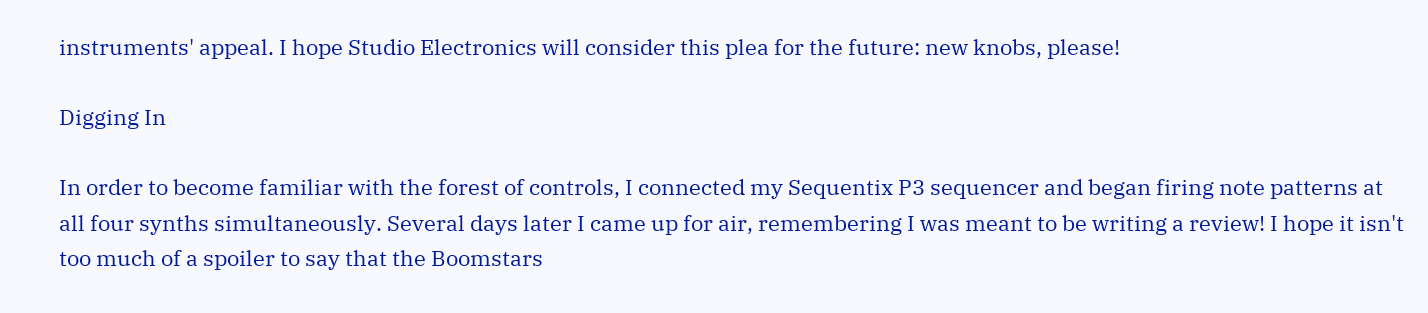instruments' appeal. I hope Studio Electronics will consider this plea for the future: new knobs, please!

Digging In

In order to become familiar with the forest of controls, I connected my Sequentix P3 sequencer and began firing note patterns at all four synths simultaneously. Several days later I came up for air, remembering I was meant to be writing a review! I hope it isn't too much of a spoiler to say that the Boomstars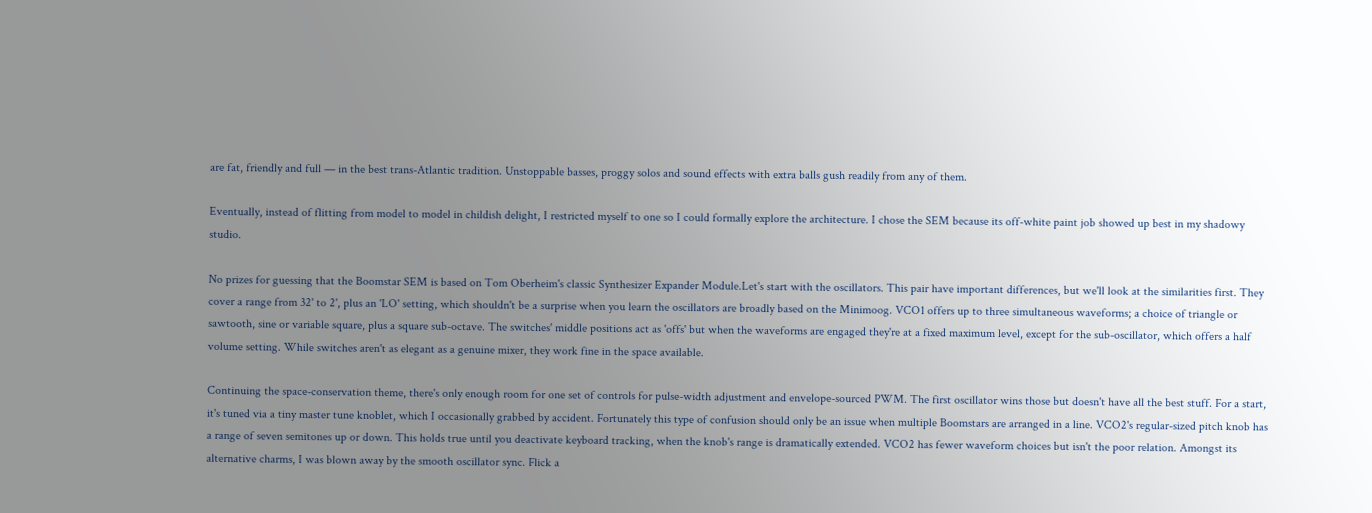are fat, friendly and full — in the best trans-Atlantic tradition. Unstoppable basses, proggy solos and sound effects with extra balls gush readily from any of them.

Eventually, instead of flitting from model to model in childish delight, I restricted myself to one so I could formally explore the architecture. I chose the SEM because its off-white paint job showed up best in my shadowy studio.

No prizes for guessing that the Boomstar SEM is based on Tom Oberheim's classic Synthesizer Expander Module.Let's start with the oscillators. This pair have important differences, but we'll look at the similarities first. They cover a range from 32' to 2', plus an 'LO' setting, which shouldn't be a surprise when you learn the oscillators are broadly based on the Minimoog. VCO1 offers up to three simultaneous waveforms; a choice of triangle or sawtooth, sine or variable square, plus a square sub-octave. The switches' middle positions act as 'offs' but when the waveforms are engaged they're at a fixed maximum level, except for the sub-oscillator, which offers a half volume setting. While switches aren't as elegant as a genuine mixer, they work fine in the space available.

Continuing the space-conservation theme, there's only enough room for one set of controls for pulse-width adjustment and envelope-sourced PWM. The first oscillator wins those but doesn't have all the best stuff. For a start, it's tuned via a tiny master tune knoblet, which I occasionally grabbed by accident. Fortunately this type of confusion should only be an issue when multiple Boomstars are arranged in a line. VCO2's regular-sized pitch knob has a range of seven semitones up or down. This holds true until you deactivate keyboard tracking, when the knob's range is dramatically extended. VCO2 has fewer waveform choices but isn't the poor relation. Amongst its alternative charms, I was blown away by the smooth oscillator sync. Flick a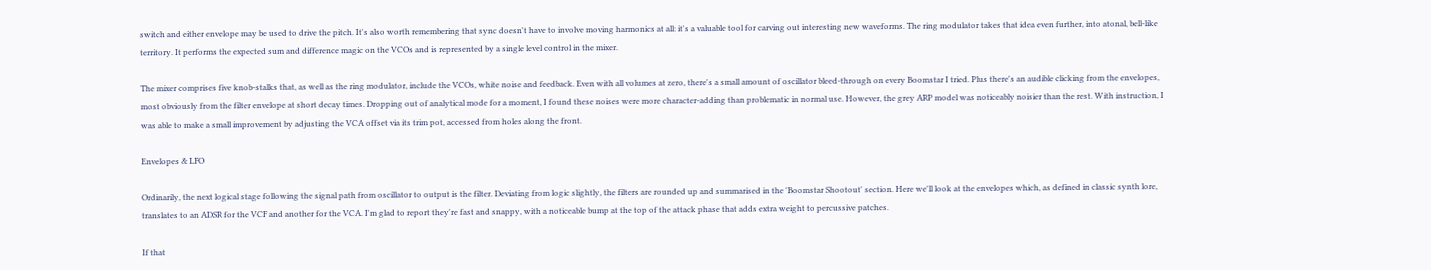switch and either envelope may be used to drive the pitch. It's also worth remembering that sync doesn't have to involve moving harmonics at all: it's a valuable tool for carving out interesting new waveforms. The ring modulator takes that idea even further, into atonal, bell-like territory. It performs the expected sum and difference magic on the VCOs and is represented by a single level control in the mixer.

The mixer comprises five knob-stalks that, as well as the ring modulator, include the VCOs, white noise and feedback. Even with all volumes at zero, there's a small amount of oscillator bleed-through on every Boomstar I tried. Plus there's an audible clicking from the envelopes, most obviously from the filter envelope at short decay times. Dropping out of analytical mode for a moment, I found these noises were more character-adding than problematic in normal use. However, the grey ARP model was noticeably noisier than the rest. With instruction, I was able to make a small improvement by adjusting the VCA offset via its trim pot, accessed from holes along the front.

Envelopes & LFO

Ordinarily, the next logical stage following the signal path from oscillator to output is the filter. Deviating from logic slightly, the filters are rounded up and summarised in the 'Boomstar Shootout' section. Here we'll look at the envelopes which, as defined in classic synth lore, translates to an ADSR for the VCF and another for the VCA. I'm glad to report they're fast and snappy, with a noticeable bump at the top of the attack phase that adds extra weight to percussive patches.

If that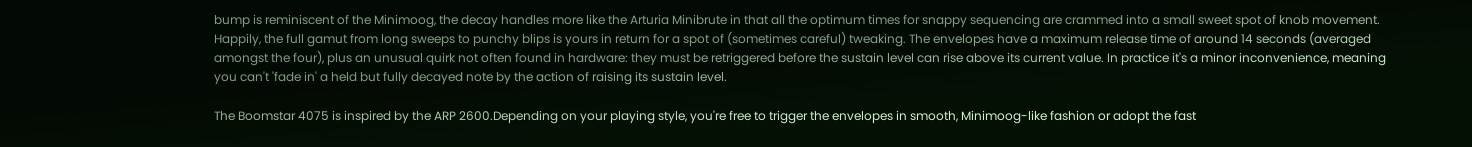bump is reminiscent of the Minimoog, the decay handles more like the Arturia Minibrute in that all the optimum times for snappy sequencing are crammed into a small sweet spot of knob movement. Happily, the full gamut from long sweeps to punchy blips is yours in return for a spot of (sometimes careful) tweaking. The envelopes have a maximum release time of around 14 seconds (averaged amongst the four), plus an unusual quirk not often found in hardware: they must be retriggered before the sustain level can rise above its current value. In practice it's a minor inconvenience, meaning you can't 'fade in' a held but fully decayed note by the action of raising its sustain level.

The Boomstar 4075 is inspired by the ARP 2600.Depending on your playing style, you're free to trigger the envelopes in smooth, Minimoog-like fashion or adopt the fast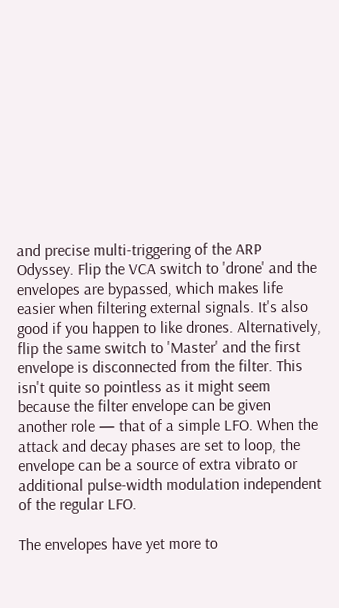and precise multi-triggering of the ARP Odyssey. Flip the VCA switch to 'drone' and the envelopes are bypassed, which makes life easier when filtering external signals. It's also good if you happen to like drones. Alternatively, flip the same switch to 'Master' and the first envelope is disconnected from the filter. This isn't quite so pointless as it might seem because the filter envelope can be given another role — that of a simple LFO. When the attack and decay phases are set to loop, the envelope can be a source of extra vibrato or additional pulse-width modulation independent of the regular LFO.

The envelopes have yet more to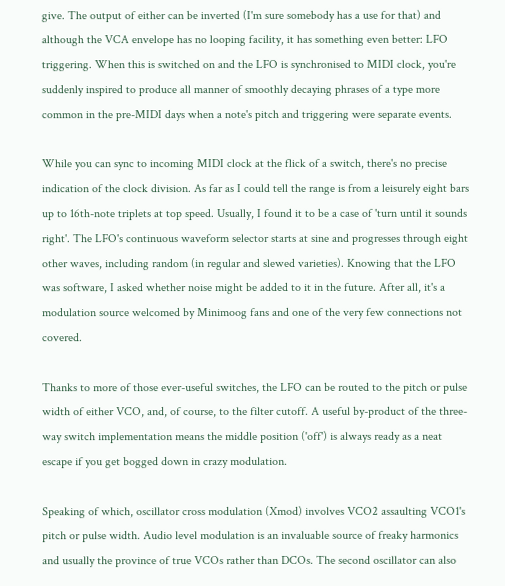give. The output of either can be inverted (I'm sure somebody has a use for that) and although the VCA envelope has no looping facility, it has something even better: LFO triggering. When this is switched on and the LFO is synchronised to MIDI clock, you're suddenly inspired to produce all manner of smoothly decaying phrases of a type more common in the pre-MIDI days when a note's pitch and triggering were separate events.

While you can sync to incoming MIDI clock at the flick of a switch, there's no precise indication of the clock division. As far as I could tell the range is from a leisurely eight bars up to 16th-note triplets at top speed. Usually, I found it to be a case of 'turn until it sounds right'. The LFO's continuous waveform selector starts at sine and progresses through eight other waves, including random (in regular and slewed varieties). Knowing that the LFO was software, I asked whether noise might be added to it in the future. After all, it's a modulation source welcomed by Minimoog fans and one of the very few connections not covered.

Thanks to more of those ever-useful switches, the LFO can be routed to the pitch or pulse width of either VCO, and, of course, to the filter cutoff. A useful by-product of the three-way switch implementation means the middle position ('off') is always ready as a neat escape if you get bogged down in crazy modulation.

Speaking of which, oscillator cross modulation (Xmod) involves VCO2 assaulting VCO1's pitch or pulse width. Audio level modulation is an invaluable source of freaky harmonics and usually the province of true VCOs rather than DCOs. The second oscillator can also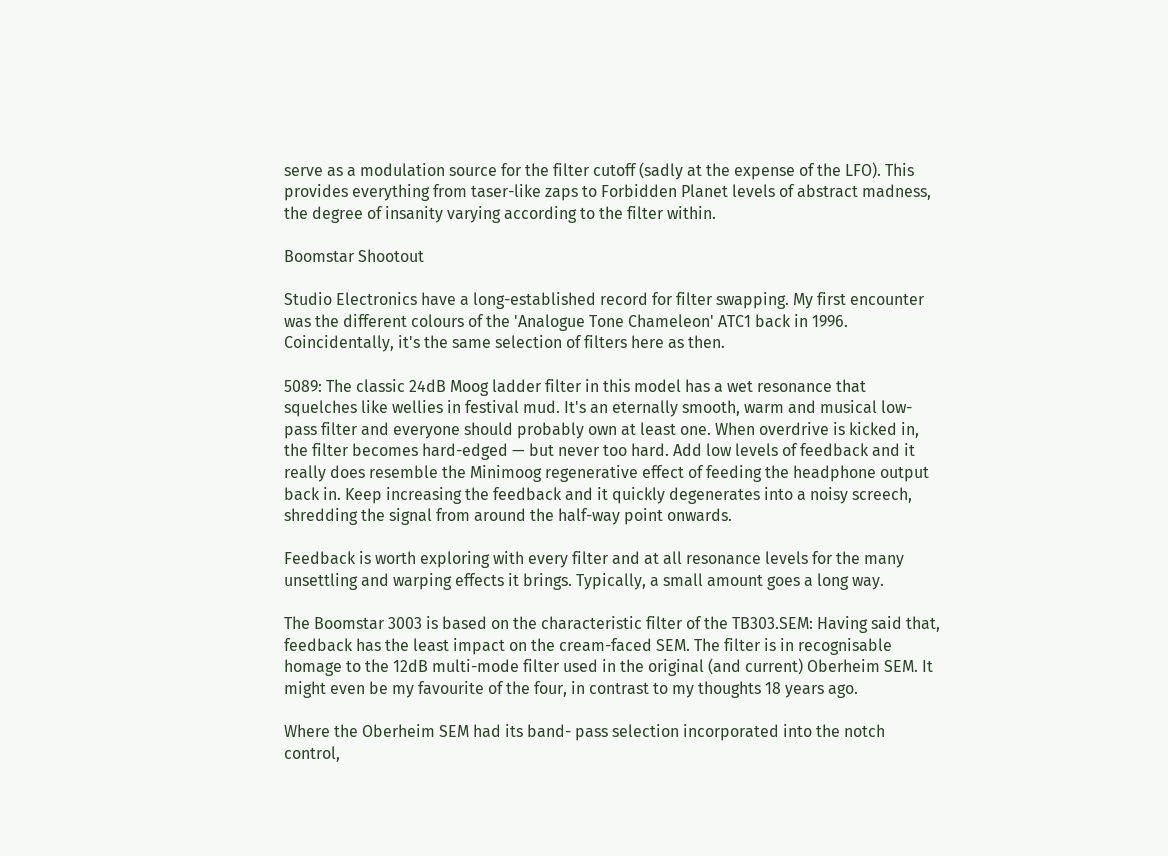serve as a modulation source for the filter cutoff (sadly at the expense of the LFO). This provides everything from taser-like zaps to Forbidden Planet levels of abstract madness, the degree of insanity varying according to the filter within.

Boomstar Shootout

Studio Electronics have a long-established record for filter swapping. My first encounter was the different colours of the 'Analogue Tone Chameleon' ATC1 back in 1996. Coincidentally, it's the same selection of filters here as then.

5089: The classic 24dB Moog ladder filter in this model has a wet resonance that squelches like wellies in festival mud. It's an eternally smooth, warm and musical low-pass filter and everyone should probably own at least one. When overdrive is kicked in, the filter becomes hard-edged — but never too hard. Add low levels of feedback and it really does resemble the Minimoog regenerative effect of feeding the headphone output back in. Keep increasing the feedback and it quickly degenerates into a noisy screech, shredding the signal from around the half-way point onwards.

Feedback is worth exploring with every filter and at all resonance levels for the many unsettling and warping effects it brings. Typically, a small amount goes a long way.

The Boomstar 3003 is based on the characteristic filter of the TB303.SEM: Having said that, feedback has the least impact on the cream-faced SEM. The filter is in recognisable homage to the 12dB multi-mode filter used in the original (and current) Oberheim SEM. It might even be my favourite of the four, in contrast to my thoughts 18 years ago.

Where the Oberheim SEM had its band- pass selection incorporated into the notch control,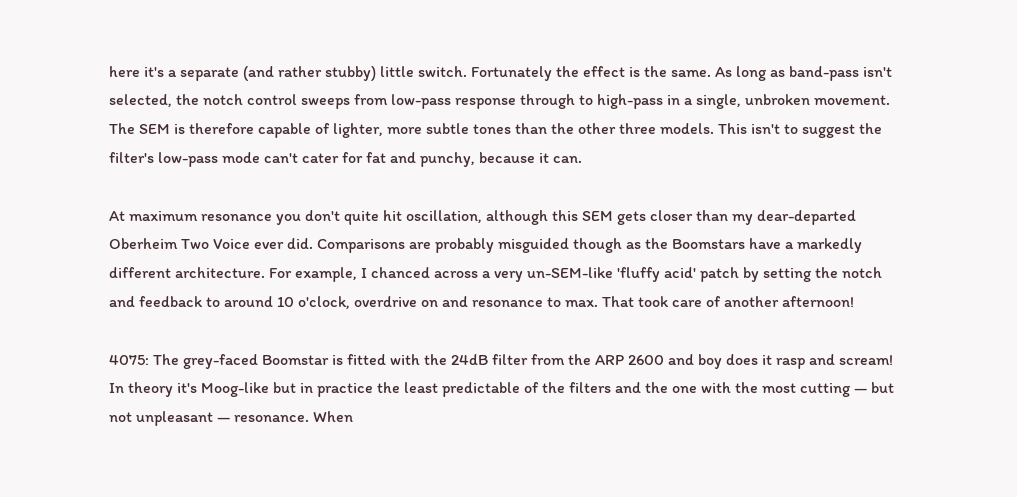here it's a separate (and rather stubby) little switch. Fortunately the effect is the same. As long as band-pass isn't selected, the notch control sweeps from low-pass response through to high-pass in a single, unbroken movement. The SEM is therefore capable of lighter, more subtle tones than the other three models. This isn't to suggest the filter's low-pass mode can't cater for fat and punchy, because it can.

At maximum resonance you don't quite hit oscillation, although this SEM gets closer than my dear-departed Oberheim Two Voice ever did. Comparisons are probably misguided though as the Boomstars have a markedly different architecture. For example, I chanced across a very un-SEM-like 'fluffy acid' patch by setting the notch and feedback to around 10 o'clock, overdrive on and resonance to max. That took care of another afternoon!

4075: The grey-faced Boomstar is fitted with the 24dB filter from the ARP 2600 and boy does it rasp and scream! In theory it's Moog-like but in practice the least predictable of the filters and the one with the most cutting — but not unpleasant — resonance. When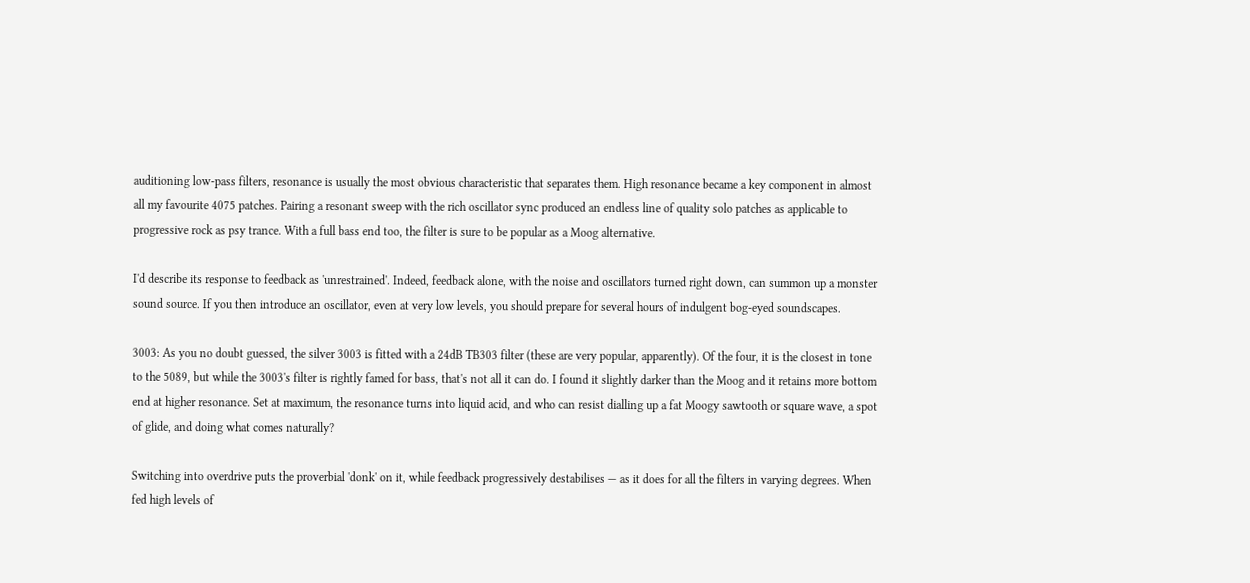auditioning low-pass filters, resonance is usually the most obvious characteristic that separates them. High resonance became a key component in almost all my favourite 4075 patches. Pairing a resonant sweep with the rich oscillator sync produced an endless line of quality solo patches as applicable to progressive rock as psy trance. With a full bass end too, the filter is sure to be popular as a Moog alternative.

I'd describe its response to feedback as 'unrestrained'. Indeed, feedback alone, with the noise and oscillators turned right down, can summon up a monster sound source. If you then introduce an oscillator, even at very low levels, you should prepare for several hours of indulgent bog-eyed soundscapes.

3003: As you no doubt guessed, the silver 3003 is fitted with a 24dB TB303 filter (these are very popular, apparently). Of the four, it is the closest in tone to the 5089, but while the 3003's filter is rightly famed for bass, that's not all it can do. I found it slightly darker than the Moog and it retains more bottom end at higher resonance. Set at maximum, the resonance turns into liquid acid, and who can resist dialling up a fat Moogy sawtooth or square wave, a spot of glide, and doing what comes naturally?

Switching into overdrive puts the proverbial 'donk' on it, while feedback progressively destabilises — as it does for all the filters in varying degrees. When fed high levels of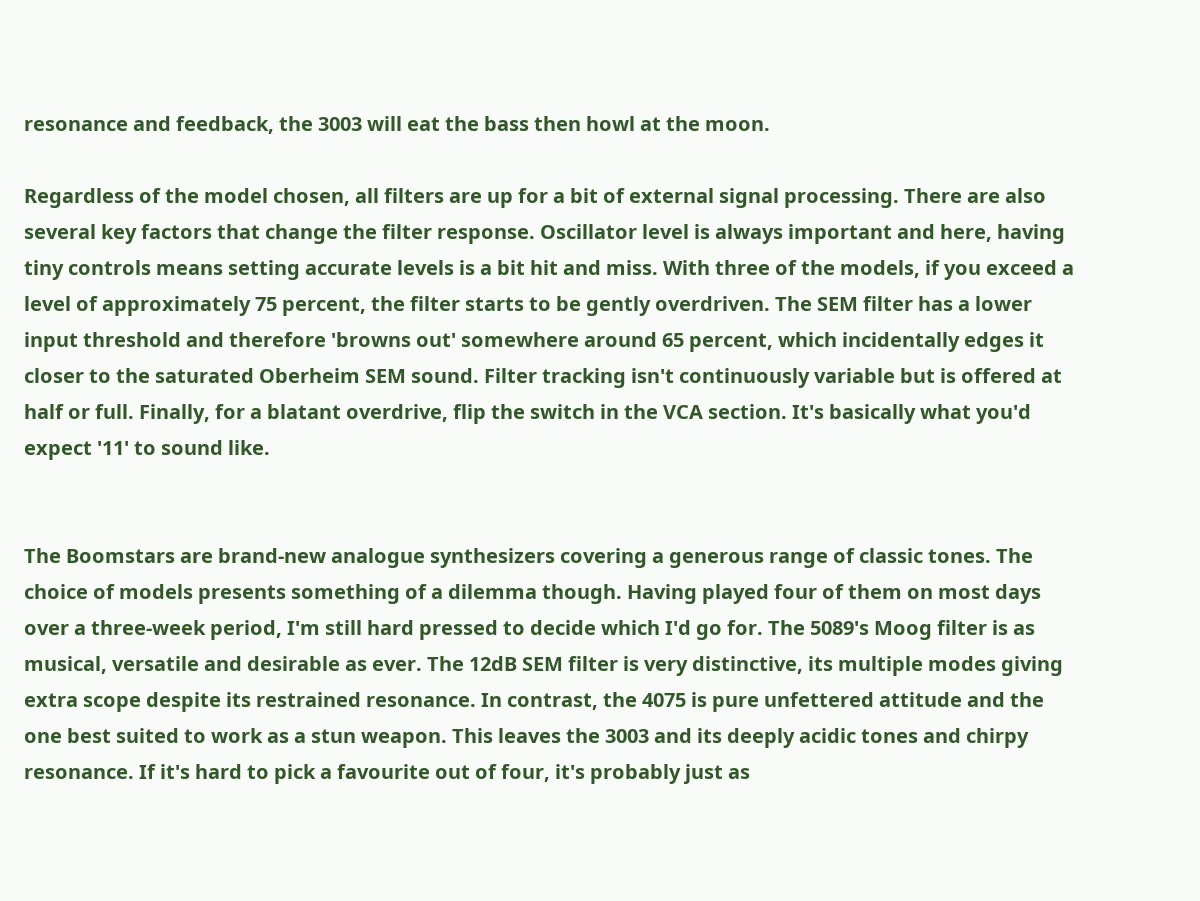resonance and feedback, the 3003 will eat the bass then howl at the moon.

Regardless of the model chosen, all filters are up for a bit of external signal processing. There are also several key factors that change the filter response. Oscillator level is always important and here, having tiny controls means setting accurate levels is a bit hit and miss. With three of the models, if you exceed a level of approximately 75 percent, the filter starts to be gently overdriven. The SEM filter has a lower input threshold and therefore 'browns out' somewhere around 65 percent, which incidentally edges it closer to the saturated Oberheim SEM sound. Filter tracking isn't continuously variable but is offered at half or full. Finally, for a blatant overdrive, flip the switch in the VCA section. It's basically what you'd expect '11' to sound like.


The Boomstars are brand-new analogue synthesizers covering a generous range of classic tones. The choice of models presents something of a dilemma though. Having played four of them on most days over a three-week period, I'm still hard pressed to decide which I'd go for. The 5089's Moog filter is as musical, versatile and desirable as ever. The 12dB SEM filter is very distinctive, its multiple modes giving extra scope despite its restrained resonance. In contrast, the 4075 is pure unfettered attitude and the one best suited to work as a stun weapon. This leaves the 3003 and its deeply acidic tones and chirpy resonance. If it's hard to pick a favourite out of four, it's probably just as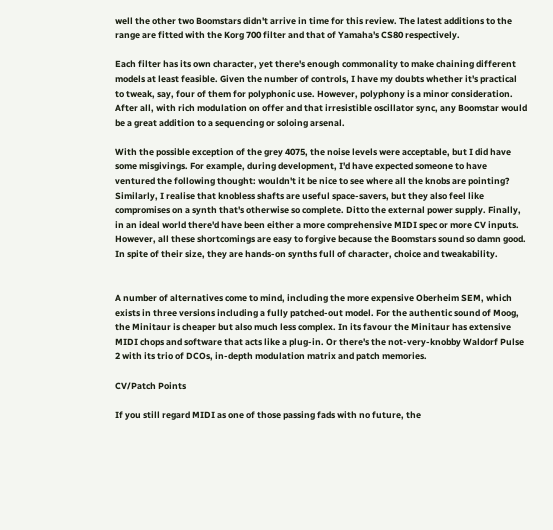well the other two Boomstars didn't arrive in time for this review. The latest additions to the range are fitted with the Korg 700 filter and that of Yamaha's CS80 respectively.

Each filter has its own character, yet there's enough commonality to make chaining different models at least feasible. Given the number of controls, I have my doubts whether it's practical to tweak, say, four of them for polyphonic use. However, polyphony is a minor consideration. After all, with rich modulation on offer and that irresistible oscillator sync, any Boomstar would be a great addition to a sequencing or soloing arsenal.

With the possible exception of the grey 4075, the noise levels were acceptable, but I did have some misgivings. For example, during development, I'd have expected someone to have ventured the following thought: wouldn't it be nice to see where all the knobs are pointing? Similarly, I realise that knobless shafts are useful space-savers, but they also feel like compromises on a synth that's otherwise so complete. Ditto the external power supply. Finally, in an ideal world there'd have been either a more comprehensive MIDI spec or more CV inputs. However, all these shortcomings are easy to forgive because the Boomstars sound so damn good. In spite of their size, they are hands-on synths full of character, choice and tweakability.


A number of alternatives come to mind, including the more expensive Oberheim SEM, which exists in three versions including a fully patched-out model. For the authentic sound of Moog, the Minitaur is cheaper but also much less complex. In its favour the Minitaur has extensive MIDI chops and software that acts like a plug-in. Or there's the not-very-knobby Waldorf Pulse 2 with its trio of DCOs, in-depth modulation matrix and patch memories.

CV/Patch Points

If you still regard MIDI as one of those passing fads with no future, the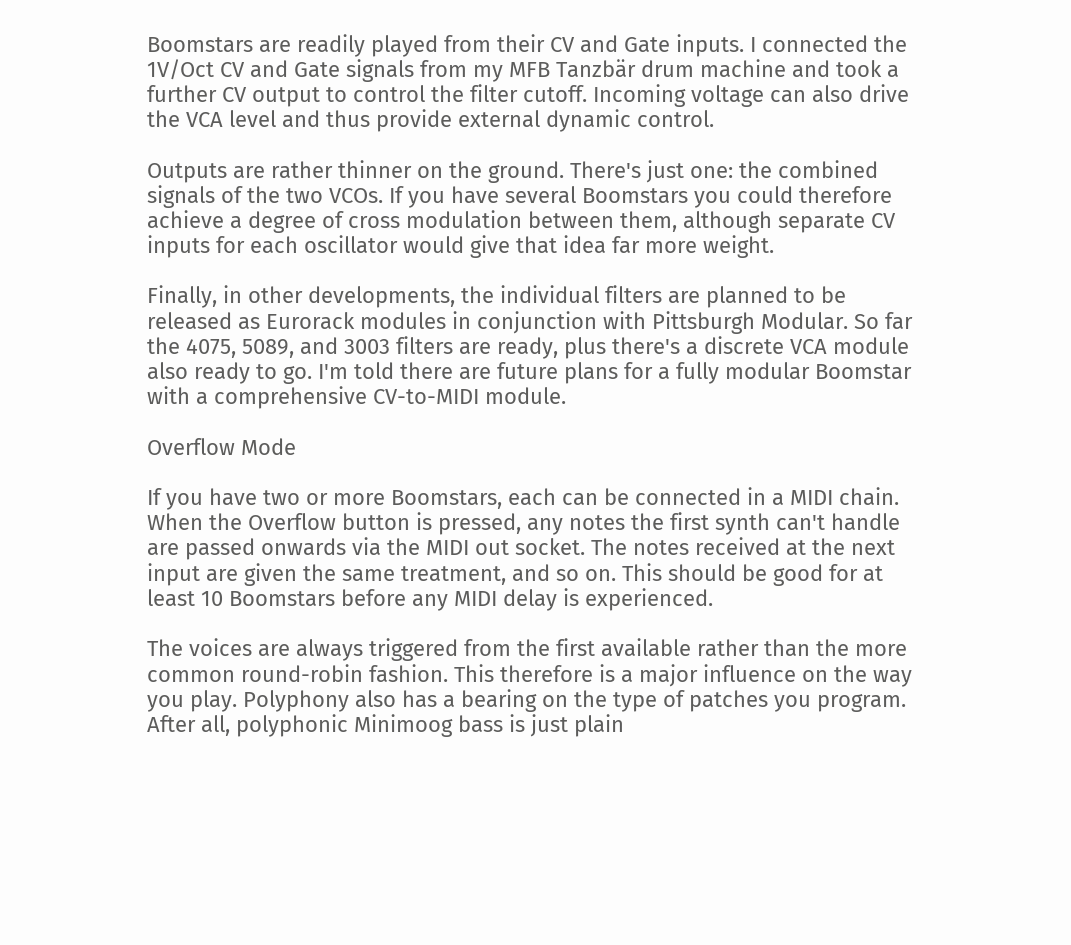Boomstars are readily played from their CV and Gate inputs. I connected the 1V/Oct CV and Gate signals from my MFB Tanzbär drum machine and took a further CV output to control the filter cutoff. Incoming voltage can also drive the VCA level and thus provide external dynamic control.

Outputs are rather thinner on the ground. There's just one: the combined signals of the two VCOs. If you have several Boomstars you could therefore achieve a degree of cross modulation between them, although separate CV inputs for each oscillator would give that idea far more weight.

Finally, in other developments, the individual filters are planned to be released as Eurorack modules in conjunction with Pittsburgh Modular. So far the 4075, 5089, and 3003 filters are ready, plus there's a discrete VCA module also ready to go. I'm told there are future plans for a fully modular Boomstar with a comprehensive CV-to-MIDI module.

Overflow Mode

If you have two or more Boomstars, each can be connected in a MIDI chain. When the Overflow button is pressed, any notes the first synth can't handle are passed onwards via the MIDI out socket. The notes received at the next input are given the same treatment, and so on. This should be good for at least 10 Boomstars before any MIDI delay is experienced.

The voices are always triggered from the first available rather than the more common round-robin fashion. This therefore is a major influence on the way you play. Polyphony also has a bearing on the type of patches you program. After all, polyphonic Minimoog bass is just plain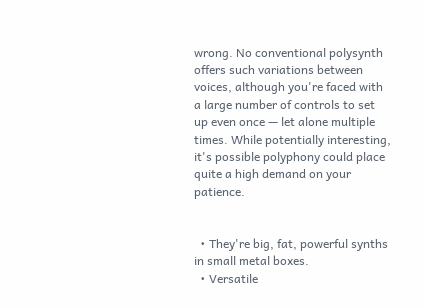wrong. No conventional polysynth offers such variations between voices, although you're faced with a large number of controls to set up even once — let alone multiple times. While potentially interesting, it's possible polyphony could place quite a high demand on your patience.


  • They're big, fat, powerful synths in small metal boxes.
  • Versatile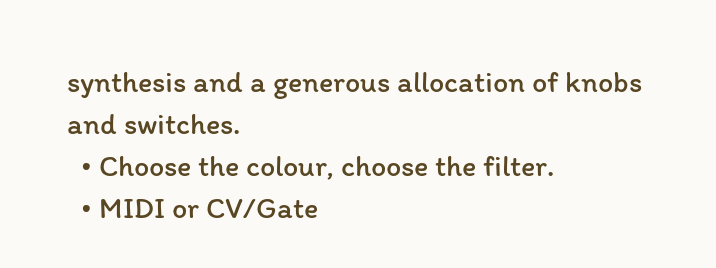synthesis and a generous allocation of knobs and switches.
  • Choose the colour, choose the filter.
  • MIDI or CV/Gate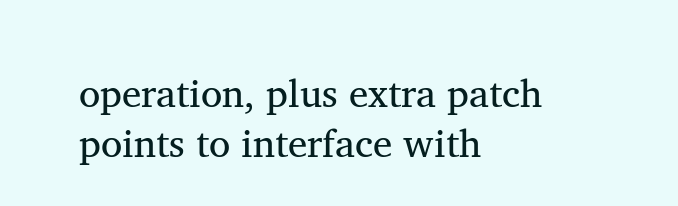operation, plus extra patch points to interface with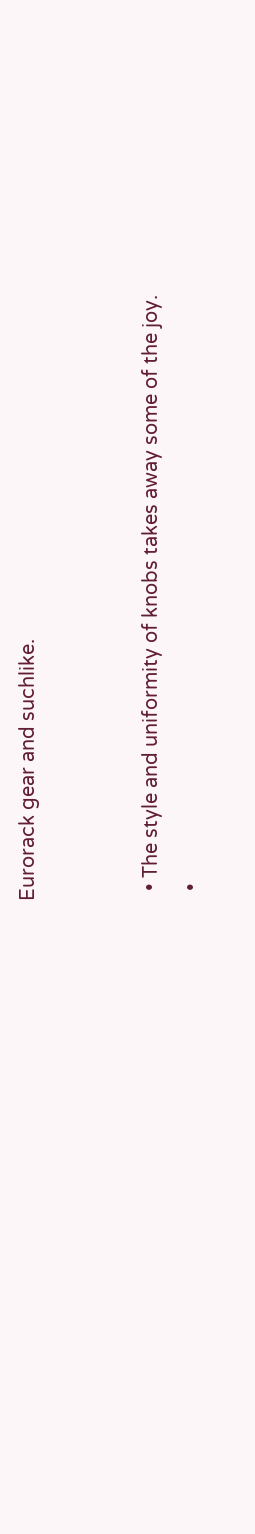Eurorack gear and suchlike.


  • The style and uniformity of knobs takes away some of the joy.
  •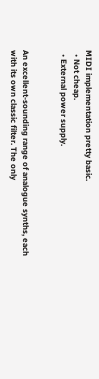MIDI implementation pretty basic.
  • Not cheap.
  • External power supply.


An excellent-sounding range of analogue synths, each with its own classic filter. The only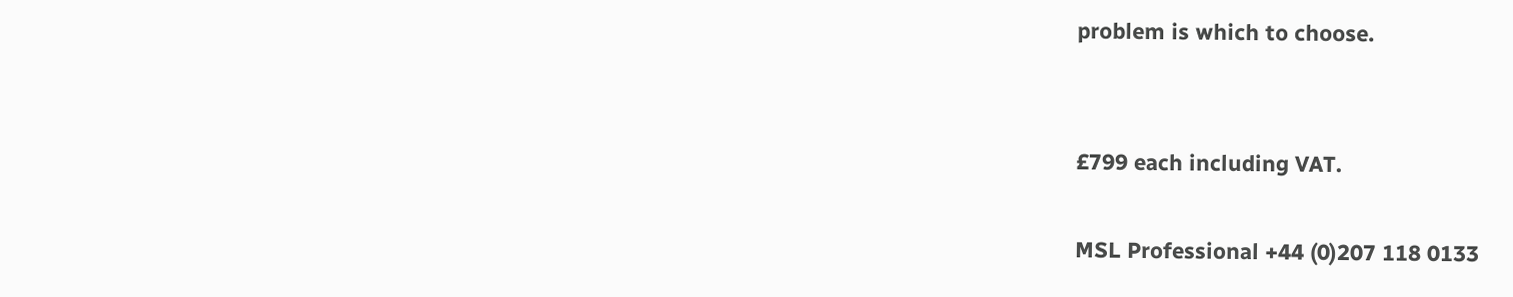problem is which to choose.


£799 each including VAT.

MSL Professional +44 (0)207 118 0133